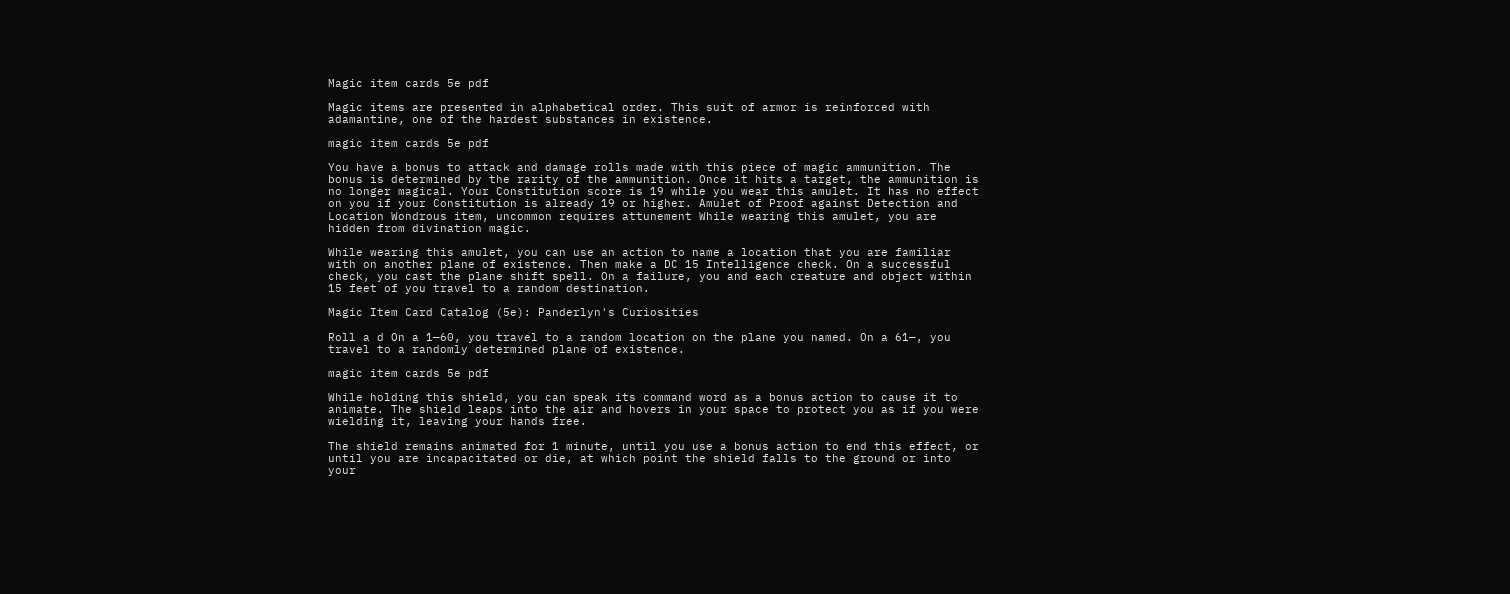Magic item cards 5e pdf

Magic items are presented in alphabetical order. This suit of armor is reinforced with adamantine, one of the hardest substances in existence.

magic item cards 5e pdf

You have a bonus to attack and damage rolls made with this piece of magic ammunition. The bonus is determined by the rarity of the ammunition. Once it hits a target, the ammunition is no longer magical. Your Constitution score is 19 while you wear this amulet. It has no effect on you if your Constitution is already 19 or higher. Amulet of Proof against Detection and Location Wondrous item, uncommon requires attunement While wearing this amulet, you are hidden from divination magic.

While wearing this amulet, you can use an action to name a location that you are familiar with on another plane of existence. Then make a DC 15 Intelligence check. On a successful check, you cast the plane shift spell. On a failure, you and each creature and object within 15 feet of you travel to a random destination.

Magic Item Card Catalog (5e): Panderlyn's Curiosities

Roll a d On a 1—60, you travel to a random location on the plane you named. On a 61—, you travel to a randomly determined plane of existence.

magic item cards 5e pdf

While holding this shield, you can speak its command word as a bonus action to cause it to animate. The shield leaps into the air and hovers in your space to protect you as if you were wielding it, leaving your hands free.

The shield remains animated for 1 minute, until you use a bonus action to end this effect, or until you are incapacitated or die, at which point the shield falls to the ground or into your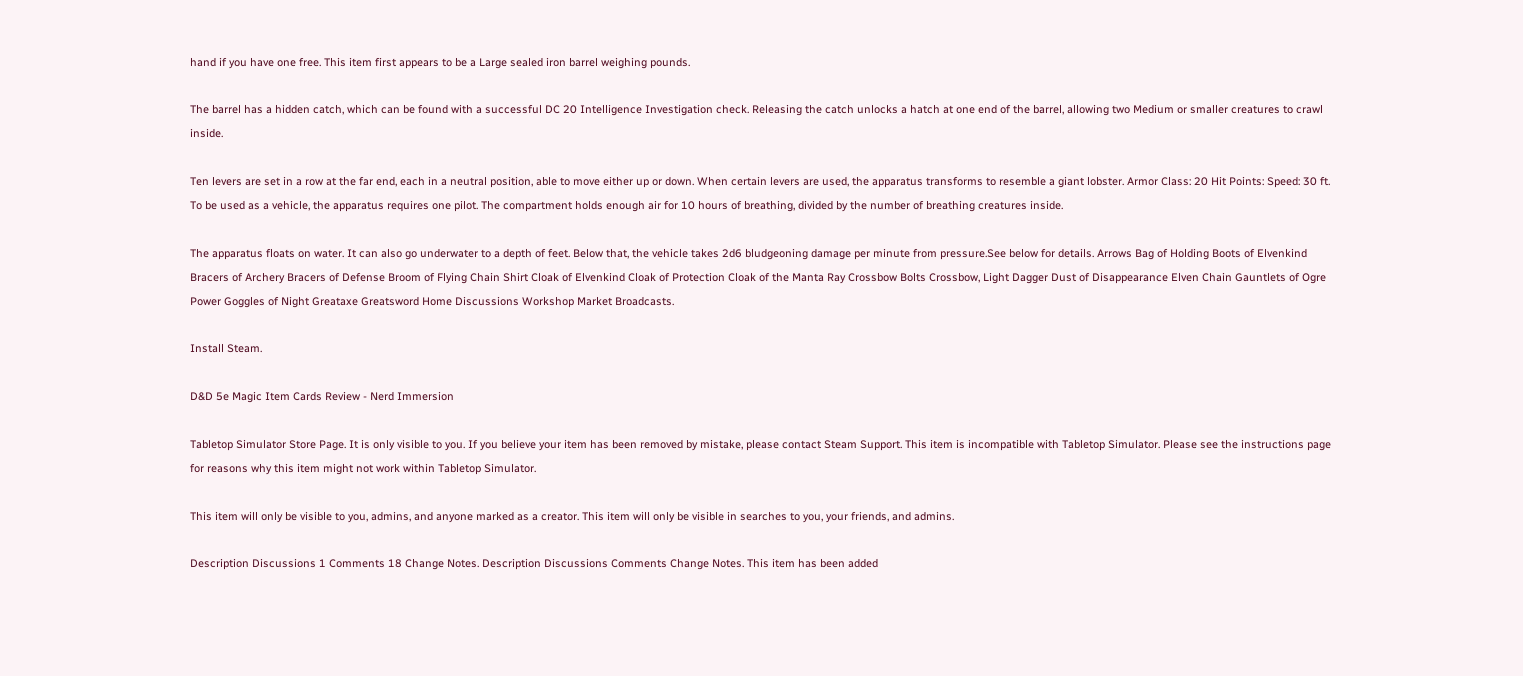hand if you have one free. This item first appears to be a Large sealed iron barrel weighing pounds.

The barrel has a hidden catch, which can be found with a successful DC 20 Intelligence Investigation check. Releasing the catch unlocks a hatch at one end of the barrel, allowing two Medium or smaller creatures to crawl inside.

Ten levers are set in a row at the far end, each in a neutral position, able to move either up or down. When certain levers are used, the apparatus transforms to resemble a giant lobster. Armor Class: 20 Hit Points: Speed: 30 ft. To be used as a vehicle, the apparatus requires one pilot. The compartment holds enough air for 10 hours of breathing, divided by the number of breathing creatures inside.

The apparatus floats on water. It can also go underwater to a depth of feet. Below that, the vehicle takes 2d6 bludgeoning damage per minute from pressure.See below for details. Arrows Bag of Holding Boots of Elvenkind Bracers of Archery Bracers of Defense Broom of Flying Chain Shirt Cloak of Elvenkind Cloak of Protection Cloak of the Manta Ray Crossbow Bolts Crossbow, Light Dagger Dust of Disappearance Elven Chain Gauntlets of Ogre Power Goggles of Night Greataxe Greatsword Home Discussions Workshop Market Broadcasts.

Install Steam.

D&D 5e Magic Item Cards Review - Nerd Immersion

Tabletop Simulator Store Page. It is only visible to you. If you believe your item has been removed by mistake, please contact Steam Support. This item is incompatible with Tabletop Simulator. Please see the instructions page for reasons why this item might not work within Tabletop Simulator.

This item will only be visible to you, admins, and anyone marked as a creator. This item will only be visible in searches to you, your friends, and admins.

Description Discussions 1 Comments 18 Change Notes. Description Discussions Comments Change Notes. This item has been added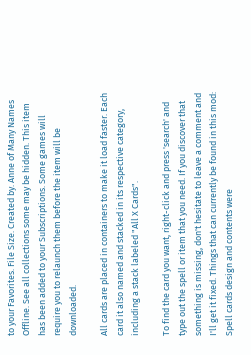to your Favorites. File Size. Created by. Anne of Many Names Offline. See all collections some may be hidden. This item has been added to your Subscriptions. Some games will require you to relaunch them before the item will be downloaded.

All cards are placed in containers to make it load faster. Each card it also named and stacked in its respective category, including a stack labeled "All X Cards".

To find the card you want, right-click and press 'search' and type out the spell or item that you need. If you discover that something is missing, don't hesitate to leave a comment and I'll get it fixed. Things that can currently be found in this mod: Spell cards design and contents were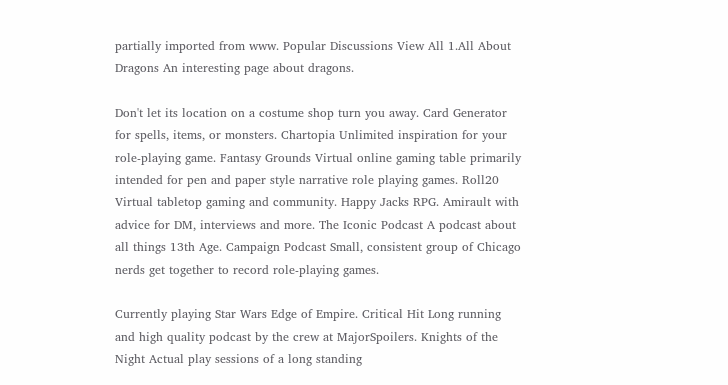partially imported from www. Popular Discussions View All 1.All About Dragons An interesting page about dragons.

Don't let its location on a costume shop turn you away. Card Generator for spells, items, or monsters. Chartopia Unlimited inspiration for your role-playing game. Fantasy Grounds Virtual online gaming table primarily intended for pen and paper style narrative role playing games. Roll20 Virtual tabletop gaming and community. Happy Jacks RPG. Amirault with advice for DM, interviews and more. The Iconic Podcast A podcast about all things 13th Age. Campaign Podcast Small, consistent group of Chicago nerds get together to record role-playing games.

Currently playing Star Wars Edge of Empire. Critical Hit Long running and high quality podcast by the crew at MajorSpoilers. Knights of the Night Actual play sessions of a long standing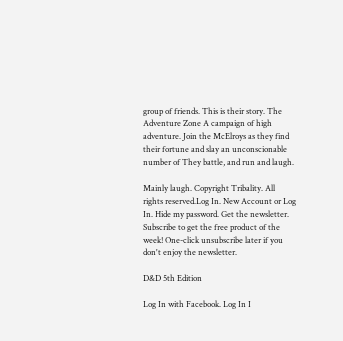group of friends. This is their story. The Adventure Zone A campaign of high adventure. Join the McElroys as they find their fortune and slay an unconscionable number of They battle, and run and laugh.

Mainly laugh. Copyright Tribality. All rights reserved.Log In. New Account or Log In. Hide my password. Get the newsletter. Subscribe to get the free product of the week! One-click unsubscribe later if you don't enjoy the newsletter.

D&D 5th Edition

Log In with Facebook. Log In I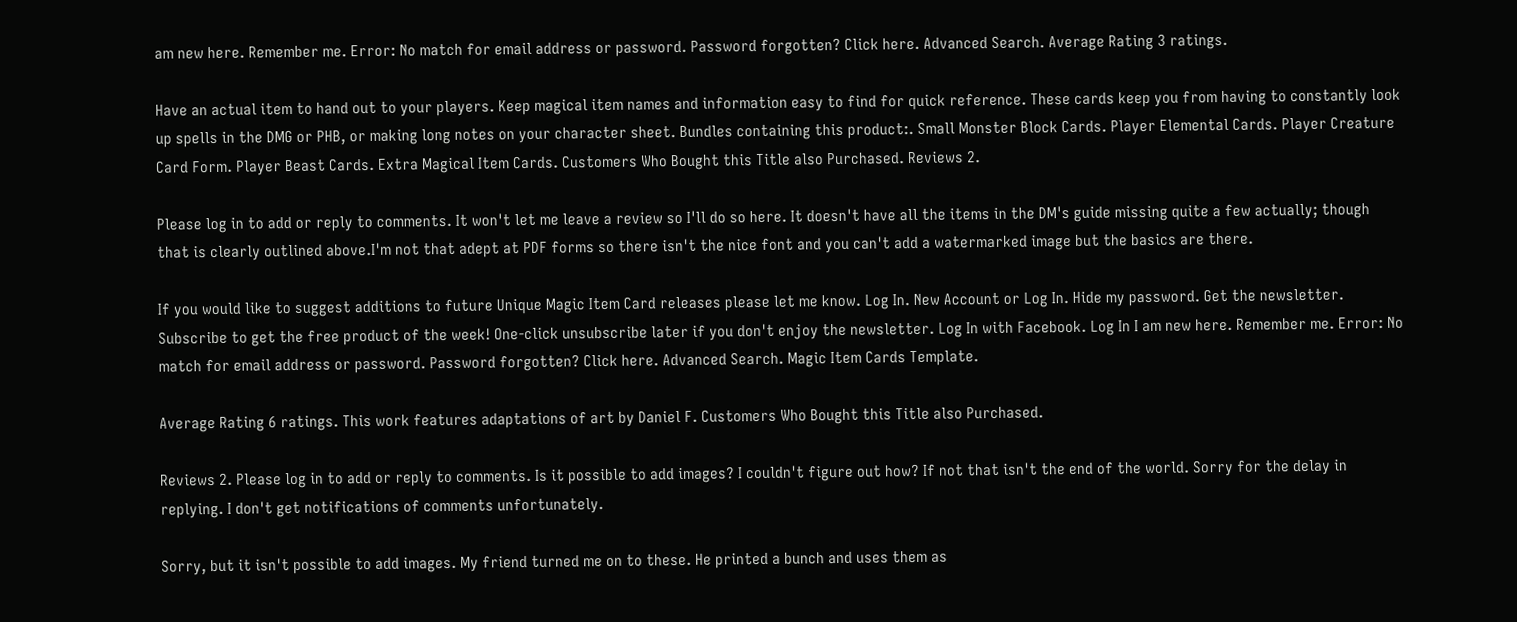am new here. Remember me. Error: No match for email address or password. Password forgotten? Click here. Advanced Search. Average Rating 3 ratings.

Have an actual item to hand out to your players. Keep magical item names and information easy to find for quick reference. These cards keep you from having to constantly look up spells in the DMG or PHB, or making long notes on your character sheet. Bundles containing this product:. Small Monster Block Cards. Player Elemental Cards. Player Creature Card Form. Player Beast Cards. Extra Magical Item Cards. Customers Who Bought this Title also Purchased. Reviews 2.

Please log in to add or reply to comments. It won't let me leave a review so I'll do so here. It doesn't have all the items in the DM's guide missing quite a few actually; though that is clearly outlined above.I'm not that adept at PDF forms so there isn't the nice font and you can't add a watermarked image but the basics are there.

If you would like to suggest additions to future Unique Magic Item Card releases please let me know. Log In. New Account or Log In. Hide my password. Get the newsletter. Subscribe to get the free product of the week! One-click unsubscribe later if you don't enjoy the newsletter. Log In with Facebook. Log In I am new here. Remember me. Error: No match for email address or password. Password forgotten? Click here. Advanced Search. Magic Item Cards Template.

Average Rating 6 ratings. This work features adaptations of art by Daniel F. Customers Who Bought this Title also Purchased.

Reviews 2. Please log in to add or reply to comments. Is it possible to add images? I couldn't figure out how? If not that isn't the end of the world. Sorry for the delay in replying. I don't get notifications of comments unfortunately.

Sorry, but it isn't possible to add images. My friend turned me on to these. He printed a bunch and uses them as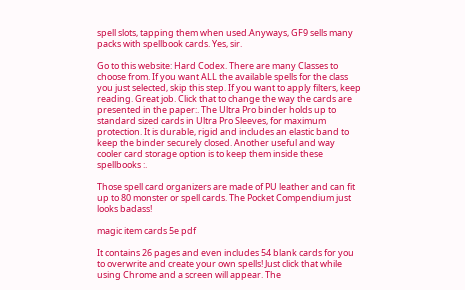spell slots, tapping them when used.Anyways, GF9 sells many packs with spellbook cards. Yes, sir.

Go to this website: Hard Codex. There are many Classes to choose from. If you want ALL the available spells for the class you just selected, skip this step. If you want to apply filters, keep reading. Great job. Click that to change the way the cards are presented in the paper:. The Ultra Pro binder holds up to standard sized cards in Ultra Pro Sleeves, for maximum protection. It is durable, rigid and includes an elastic band to keep the binder securely closed. Another useful and way cooler card storage option is to keep them inside these spellbooks :.

Those spell card organizers are made of PU leather and can fit up to 80 monster or spell cards. The Pocket Compendium just looks badass!

magic item cards 5e pdf

It contains 26 pages and even includes 54 blank cards for you to overwrite and create your own spells! Just click that while using Chrome and a screen will appear. The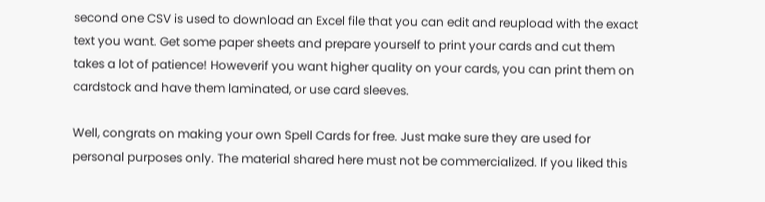second one CSV is used to download an Excel file that you can edit and reupload with the exact text you want. Get some paper sheets and prepare yourself to print your cards and cut them takes a lot of patience! Howeverif you want higher quality on your cards, you can print them on cardstock and have them laminated, or use card sleeves.

Well, congrats on making your own Spell Cards for free. Just make sure they are used for personal purposes only. The material shared here must not be commercialized. If you liked this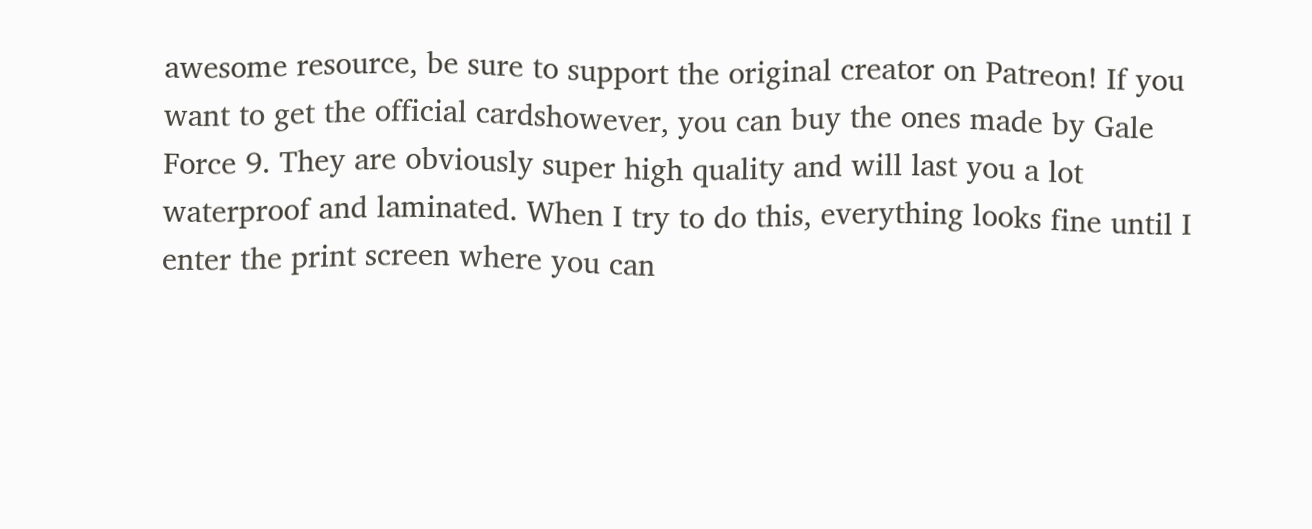awesome resource, be sure to support the original creator on Patreon! If you want to get the official cardshowever, you can buy the ones made by Gale Force 9. They are obviously super high quality and will last you a lot waterproof and laminated. When I try to do this, everything looks fine until I enter the print screen where you can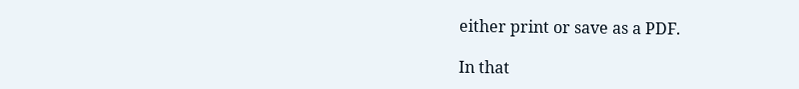either print or save as a PDF.

In that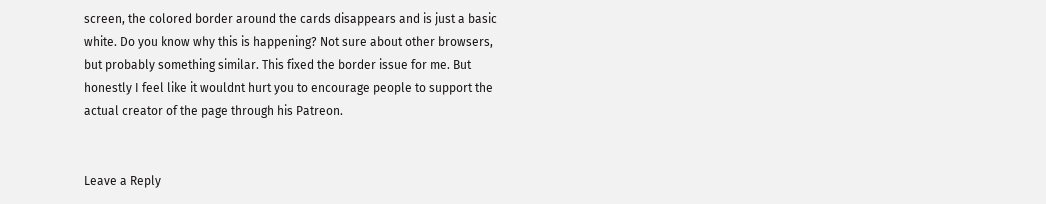screen, the colored border around the cards disappears and is just a basic white. Do you know why this is happening? Not sure about other browsers, but probably something similar. This fixed the border issue for me. But honestly I feel like it wouldnt hurt you to encourage people to support the actual creator of the page through his Patreon.


Leave a Reply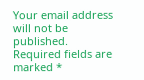Your email address will not be published. Required fields are marked *